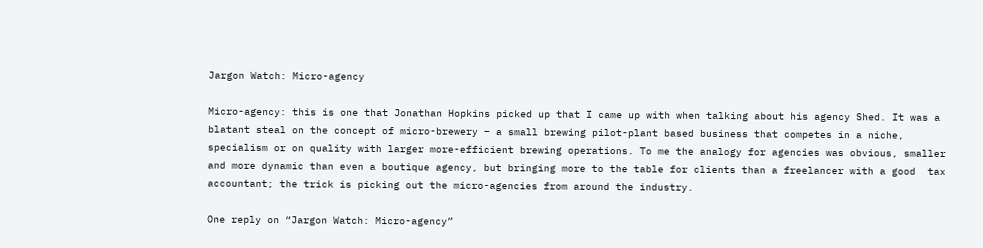Jargon Watch: Micro-agency

Micro-agency: this is one that Jonathan Hopkins picked up that I came up with when talking about his agency Shed. It was a blatant steal on the concept of micro-brewery – a small brewing pilot-plant based business that competes in a niche, specialism or on quality with larger more-efficient brewing operations. To me the analogy for agencies was obvious, smaller and more dynamic than even a boutique agency, but bringing more to the table for clients than a freelancer with a good  tax accountant; the trick is picking out the micro-agencies from around the industry.

One reply on “Jargon Watch: Micro-agency”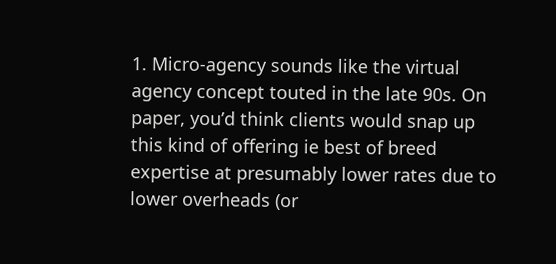1. Micro-agency sounds like the virtual agency concept touted in the late 90s. On paper, you’d think clients would snap up this kind of offering ie best of breed expertise at presumably lower rates due to lower overheads (or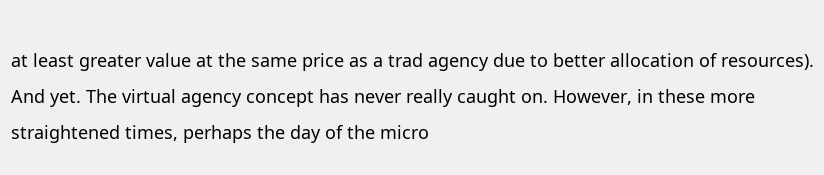at least greater value at the same price as a trad agency due to better allocation of resources). And yet. The virtual agency concept has never really caught on. However, in these more straightened times, perhaps the day of the micro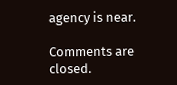agency is near.

Comments are closed.